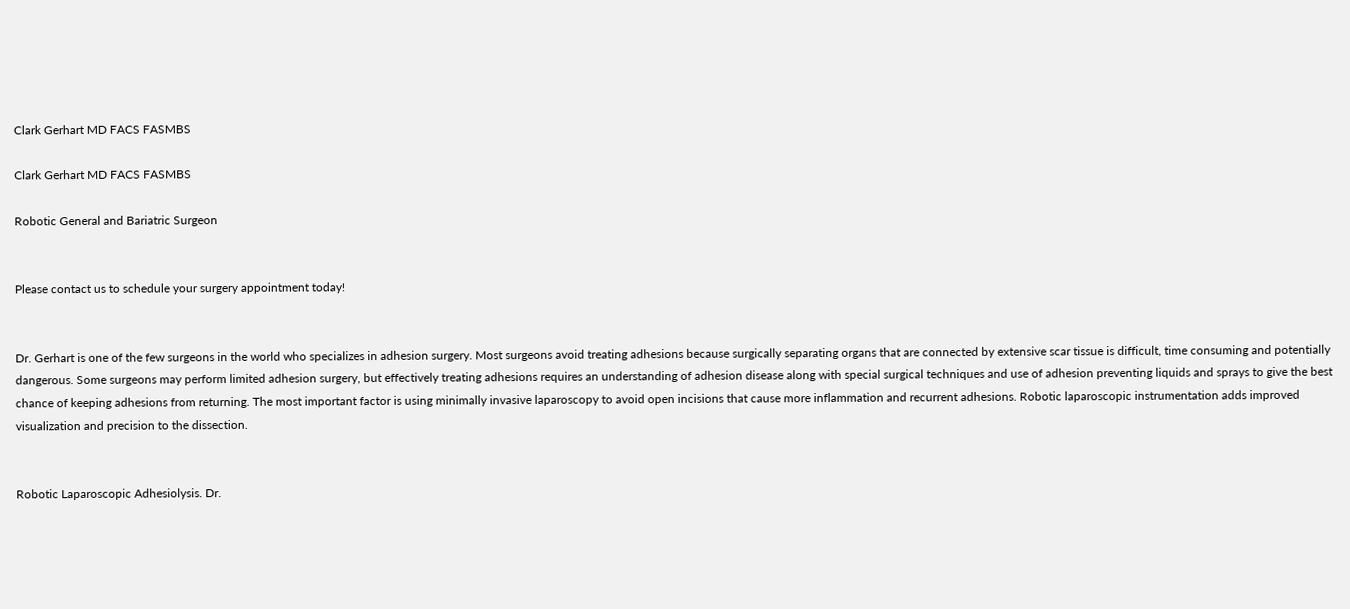Clark Gerhart MD FACS FASMBS

Clark Gerhart MD FACS FASMBS

Robotic General and Bariatric Surgeon


Please contact us to schedule your surgery appointment today!


Dr. Gerhart is one of the few surgeons in the world who specializes in adhesion surgery. Most surgeons avoid treating adhesions because surgically separating organs that are connected by extensive scar tissue is difficult, time consuming and potentially dangerous. Some surgeons may perform limited adhesion surgery, but effectively treating adhesions requires an understanding of adhesion disease along with special surgical techniques and use of adhesion preventing liquids and sprays to give the best chance of keeping adhesions from returning. The most important factor is using minimally invasive laparoscopy to avoid open incisions that cause more inflammation and recurrent adhesions. Robotic laparoscopic instrumentation adds improved visualization and precision to the dissection.


Robotic Laparoscopic Adhesiolysis. Dr.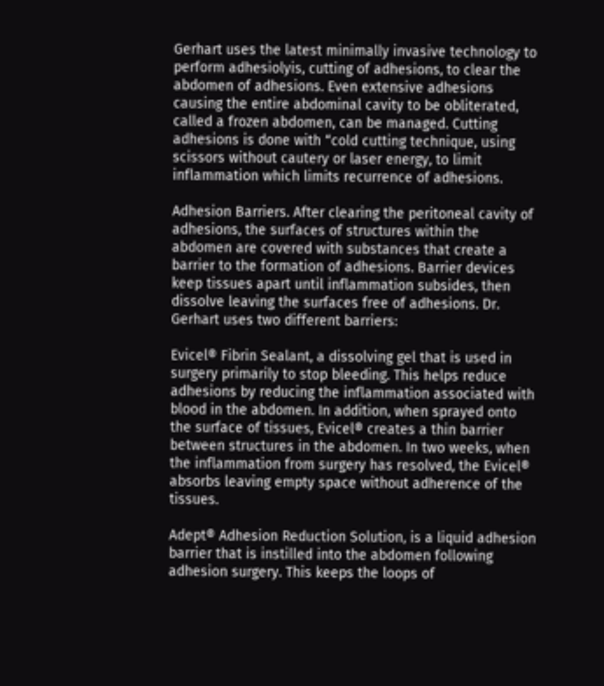Gerhart uses the latest minimally invasive technology to perform adhesiolyis, cutting of adhesions, to clear the abdomen of adhesions. Even extensive adhesions causing the entire abdominal cavity to be obliterated, called a frozen abdomen, can be managed. Cutting adhesions is done with “cold cutting technique, using scissors without cautery or laser energy, to limit inflammation which limits recurrence of adhesions.

Adhesion Barriers. After clearing the peritoneal cavity of adhesions, the surfaces of structures within the abdomen are covered with substances that create a barrier to the formation of adhesions. Barrier devices keep tissues apart until inflammation subsides, then dissolve leaving the surfaces free of adhesions. Dr. Gerhart uses two different barriers:

Evicel® Fibrin Sealant, a dissolving gel that is used in surgery primarily to stop bleeding. This helps reduce adhesions by reducing the inflammation associated with blood in the abdomen. In addition, when sprayed onto the surface of tissues, Evicel® creates a thin barrier between structures in the abdomen. In two weeks, when the inflammation from surgery has resolved, the Evicel® absorbs leaving empty space without adherence of the tissues.

Adept® Adhesion Reduction Solution, is a liquid adhesion barrier that is instilled into the abdomen following adhesion surgery. This keeps the loops of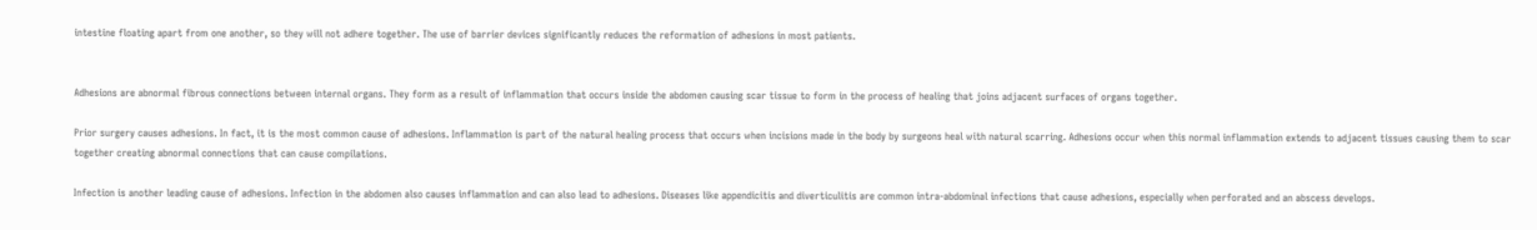intestine floating apart from one another, so they will not adhere together. The use of barrier devices significantly reduces the reformation of adhesions in most patients.


Adhesions are abnormal fibrous connections between internal organs. They form as a result of inflammation that occurs inside the abdomen causing scar tissue to form in the process of healing that joins adjacent surfaces of organs together.

Prior surgery causes adhesions. In fact, it is the most common cause of adhesions. Inflammation is part of the natural healing process that occurs when incisions made in the body by surgeons heal with natural scarring. Adhesions occur when this normal inflammation extends to adjacent tissues causing them to scar together creating abnormal connections that can cause compilations.

Infection is another leading cause of adhesions. Infection in the abdomen also causes inflammation and can also lead to adhesions. Diseases like appendicitis and diverticulitis are common intra-abdominal infections that cause adhesions, especially when perforated and an abscess develops.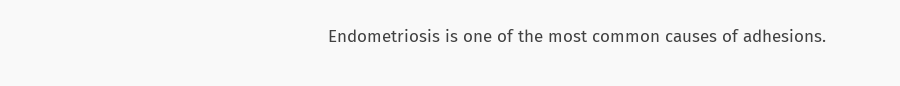Endometriosis is one of the most common causes of adhesions.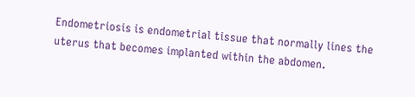Endometriosis is endometrial tissue that normally lines the uterus that becomes implanted within the abdomen.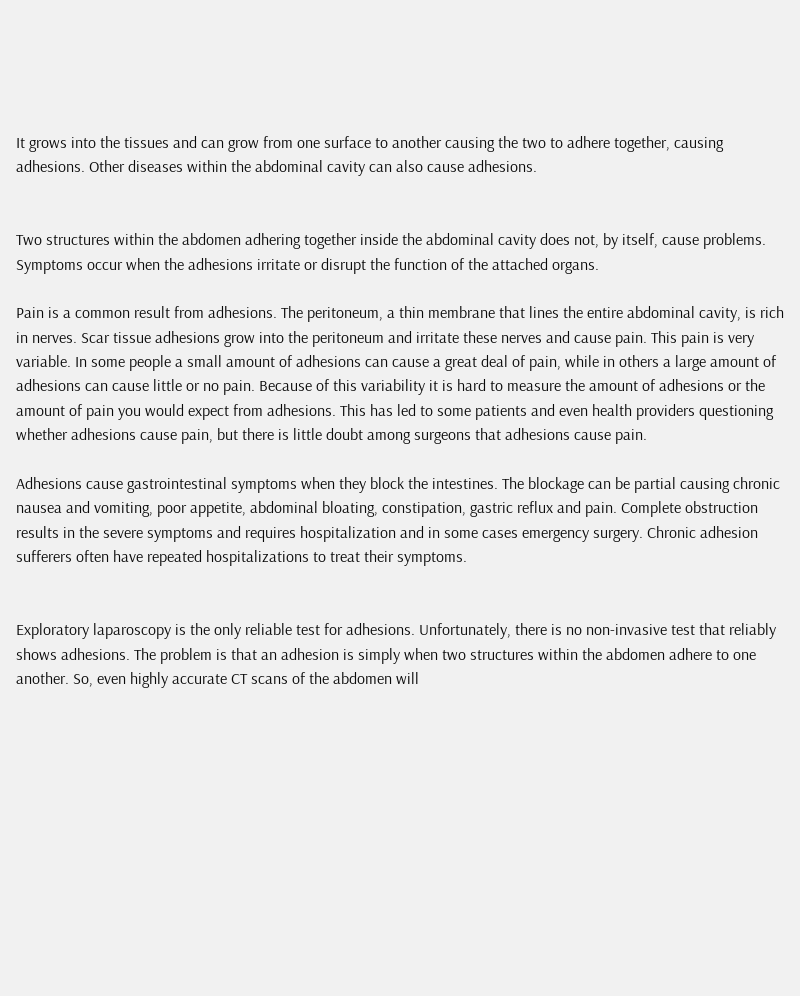It grows into the tissues and can grow from one surface to another causing the two to adhere together, causing adhesions. Other diseases within the abdominal cavity can also cause adhesions.


Two structures within the abdomen adhering together inside the abdominal cavity does not, by itself, cause problems. Symptoms occur when the adhesions irritate or disrupt the function of the attached organs.

Pain is a common result from adhesions. The peritoneum, a thin membrane that lines the entire abdominal cavity, is rich in nerves. Scar tissue adhesions grow into the peritoneum and irritate these nerves and cause pain. This pain is very variable. In some people a small amount of adhesions can cause a great deal of pain, while in others a large amount of adhesions can cause little or no pain. Because of this variability it is hard to measure the amount of adhesions or the amount of pain you would expect from adhesions. This has led to some patients and even health providers questioning whether adhesions cause pain, but there is little doubt among surgeons that adhesions cause pain.

Adhesions cause gastrointestinal symptoms when they block the intestines. The blockage can be partial causing chronic nausea and vomiting, poor appetite, abdominal bloating, constipation, gastric reflux and pain. Complete obstruction results in the severe symptoms and requires hospitalization and in some cases emergency surgery. Chronic adhesion sufferers often have repeated hospitalizations to treat their symptoms.


Exploratory laparoscopy is the only reliable test for adhesions. Unfortunately, there is no non-invasive test that reliably shows adhesions. The problem is that an adhesion is simply when two structures within the abdomen adhere to one another. So, even highly accurate CT scans of the abdomen will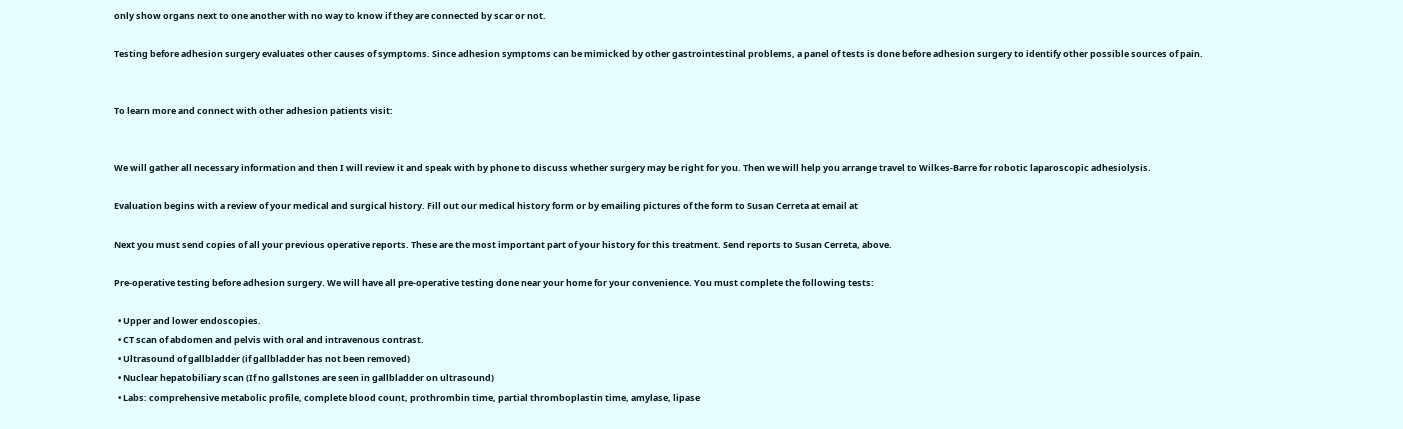only show organs next to one another with no way to know if they are connected by scar or not.

Testing before adhesion surgery evaluates other causes of symptoms. Since adhesion symptoms can be mimicked by other gastrointestinal problems, a panel of tests is done before adhesion surgery to identify other possible sources of pain.


To learn more and connect with other adhesion patients visit:


We will gather all necessary information and then I will review it and speak with by phone to discuss whether surgery may be right for you. Then we will help you arrange travel to Wilkes-Barre for robotic laparoscopic adhesiolysis.

Evaluation begins with a review of your medical and surgical history. Fill out our medical history form or by emailing pictures of the form to Susan Cerreta at email at

Next you must send copies of all your previous operative reports. These are the most important part of your history for this treatment. Send reports to Susan Cerreta, above.

Pre-operative testing before adhesion surgery. We will have all pre-operative testing done near your home for your convenience. You must complete the following tests:

  • Upper and lower endoscopies.
  • CT scan of abdomen and pelvis with oral and intravenous contrast.
  • Ultrasound of gallbladder (if gallbladder has not been removed)
  • Nuclear hepatobiliary scan (If no gallstones are seen in gallbladder on ultrasound)
  • Labs: comprehensive metabolic profile, complete blood count, prothrombin time, partial thromboplastin time, amylase, lipase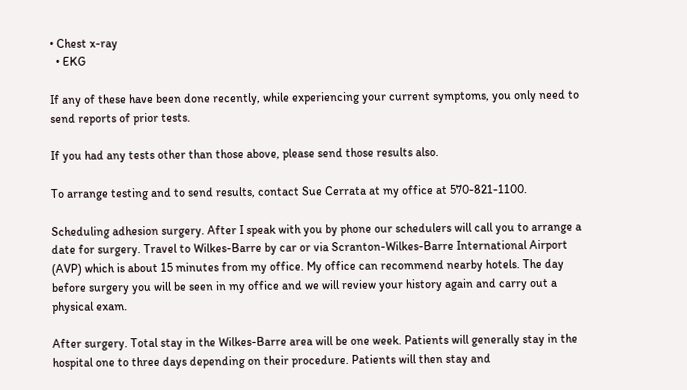• Chest x-ray
  • EKG

If any of these have been done recently, while experiencing your current symptoms, you only need to send reports of prior tests.

If you had any tests other than those above, please send those results also.

To arrange testing and to send results, contact Sue Cerrata at my office at 570-821-1100.

Scheduling adhesion surgery. After I speak with you by phone our schedulers will call you to arrange a date for surgery. Travel to Wilkes-Barre by car or via Scranton-Wilkes-Barre International Airport (AVP) which is about 15 minutes from my office. My office can recommend nearby hotels. The day before surgery you will be seen in my office and we will review your history again and carry out a physical exam.

After surgery. Total stay in the Wilkes-Barre area will be one week. Patients will generally stay in the hospital one to three days depending on their procedure. Patients will then stay and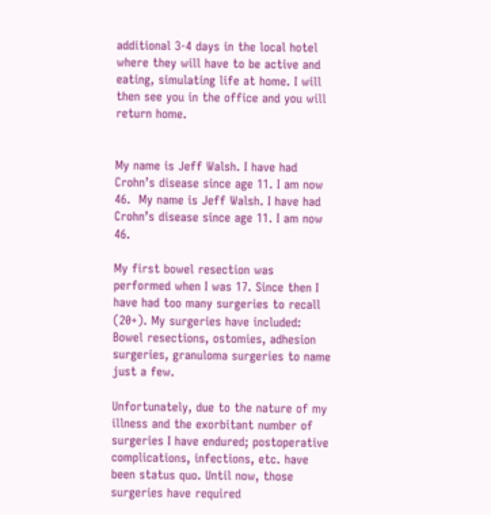additional 3-4 days in the local hotel where they will have to be active and eating, simulating life at home. I will then see you in the office and you will return home.


My name is Jeff Walsh. I have had Crohn’s disease since age 11. I am now 46.  My name is Jeff Walsh. I have had Crohn’s disease since age 11. I am now 46.

My first bowel resection was performed when I was 17. Since then I have had too many surgeries to recall (20+). My surgeries have included: Bowel resections, ostomies, adhesion surgeries, granuloma surgeries to name just a few.

Unfortunately, due to the nature of my illness and the exorbitant number of surgeries I have endured; postoperative complications, infections, etc. have been status quo. Until now, those surgeries have required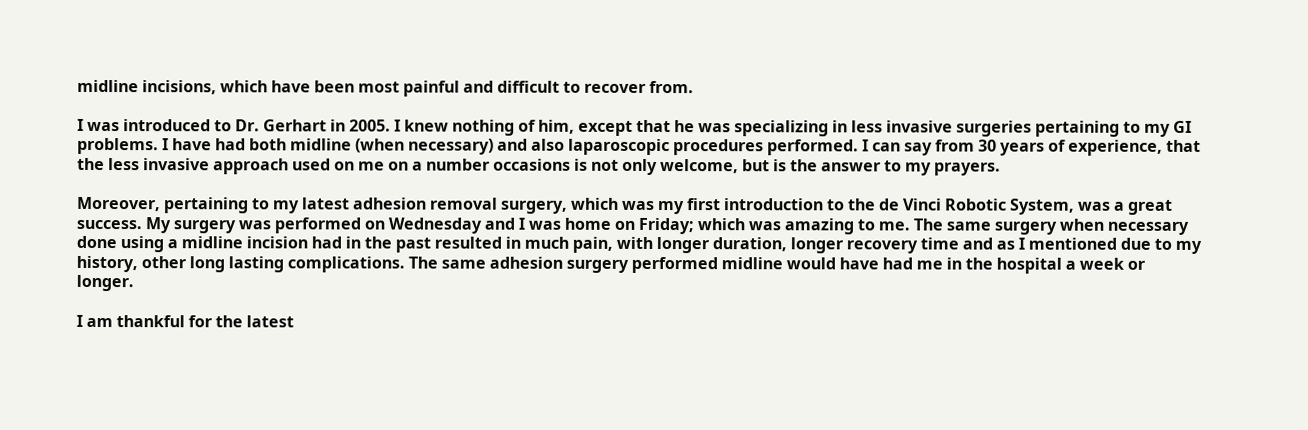midline incisions, which have been most painful and difficult to recover from.

I was introduced to Dr. Gerhart in 2005. I knew nothing of him, except that he was specializing in less invasive surgeries pertaining to my GI problems. I have had both midline (when necessary) and also laparoscopic procedures performed. I can say from 30 years of experience, that the less invasive approach used on me on a number occasions is not only welcome, but is the answer to my prayers.

Moreover, pertaining to my latest adhesion removal surgery, which was my first introduction to the de Vinci Robotic System, was a great success. My surgery was performed on Wednesday and I was home on Friday; which was amazing to me. The same surgery when necessary done using a midline incision had in the past resulted in much pain, with longer duration, longer recovery time and as I mentioned due to my history, other long lasting complications. The same adhesion surgery performed midline would have had me in the hospital a week or longer.

I am thankful for the latest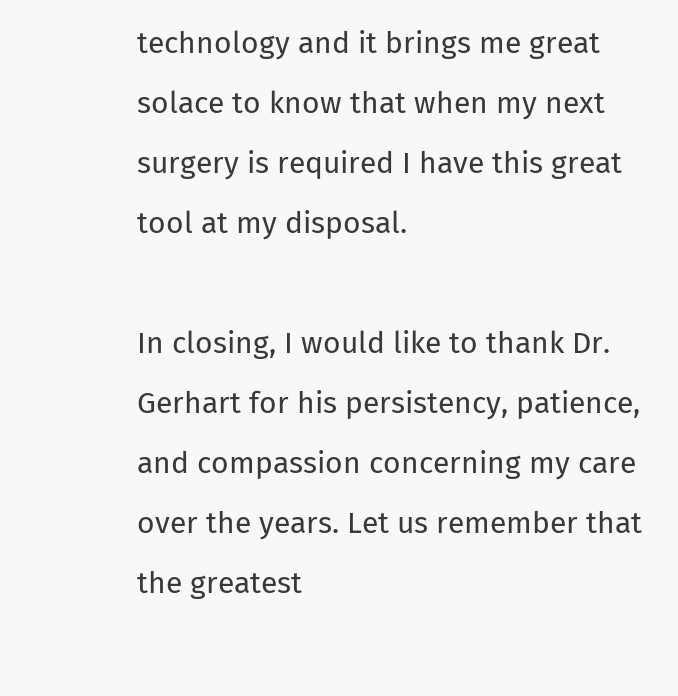technology and it brings me great solace to know that when my next surgery is required I have this great tool at my disposal.

In closing, I would like to thank Dr. Gerhart for his persistency, patience, and compassion concerning my care over the years. Let us remember that the greatest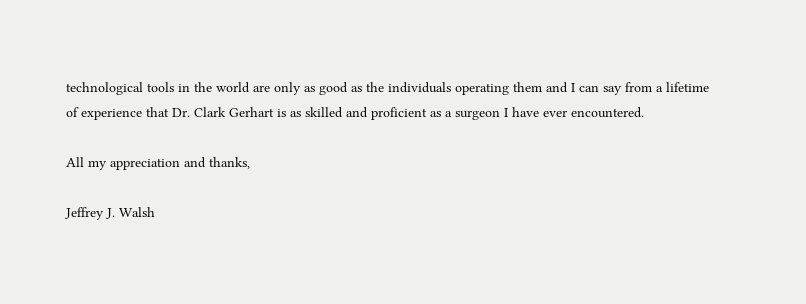technological tools in the world are only as good as the individuals operating them and I can say from a lifetime of experience that Dr. Clark Gerhart is as skilled and proficient as a surgeon I have ever encountered.

All my appreciation and thanks,

Jeffrey J. Walsh